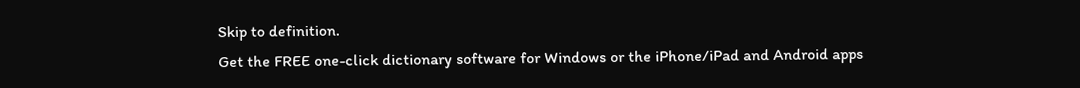Skip to definition.
Get the FREE one-click dictionary software for Windows or the iPhone/iPad and Android apps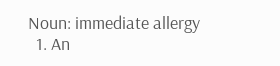Noun: immediate allergy
  1. An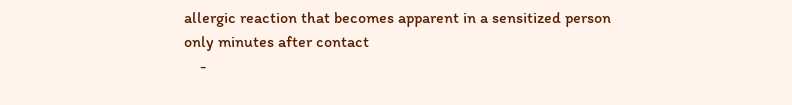allergic reaction that becomes apparent in a sensitized person only minutes after contact
    -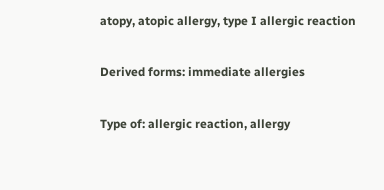atopy, atopic allergy, type I allergic reaction

Derived forms: immediate allergies

Type of: allergic reaction, allergy